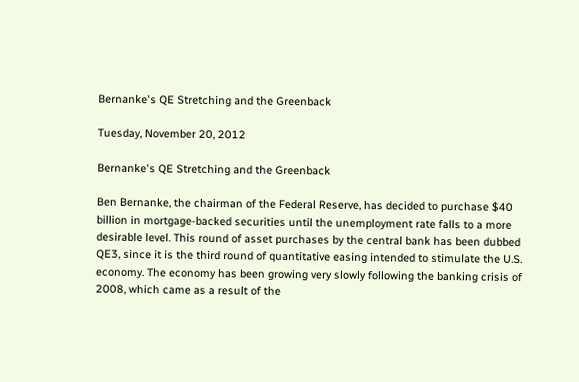Bernanke's QE Stretching and the Greenback

Tuesday, November 20, 2012

Bernanke's QE Stretching and the Greenback

Ben Bernanke, the chairman of the Federal Reserve, has decided to purchase $40 billion in mortgage-backed securities until the unemployment rate falls to a more desirable level. This round of asset purchases by the central bank has been dubbed QE3, since it is the third round of quantitative easing intended to stimulate the U.S. economy. The economy has been growing very slowly following the banking crisis of 2008, which came as a result of the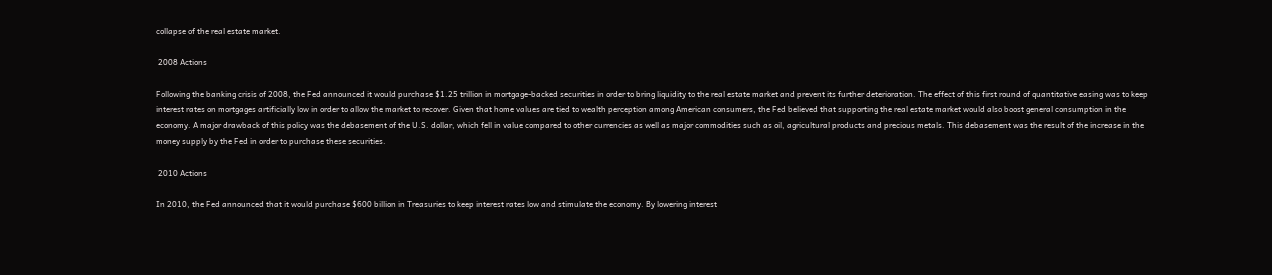collapse of the real estate market.

 2008 Actions

Following the banking crisis of 2008, the Fed announced it would purchase $1.25 trillion in mortgage-backed securities in order to bring liquidity to the real estate market and prevent its further deterioration. The effect of this first round of quantitative easing was to keep interest rates on mortgages artificially low in order to allow the market to recover. Given that home values are tied to wealth perception among American consumers, the Fed believed that supporting the real estate market would also boost general consumption in the economy. A major drawback of this policy was the debasement of the U.S. dollar, which fell in value compared to other currencies as well as major commodities such as oil, agricultural products and precious metals. This debasement was the result of the increase in the money supply by the Fed in order to purchase these securities.

 2010 Actions

In 2010, the Fed announced that it would purchase $600 billion in Treasuries to keep interest rates low and stimulate the economy. By lowering interest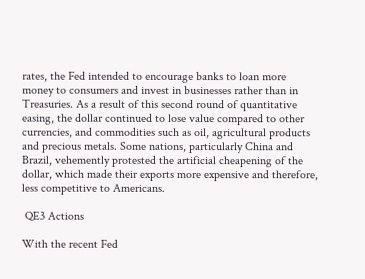rates, the Fed intended to encourage banks to loan more money to consumers and invest in businesses rather than in Treasuries. As a result of this second round of quantitative easing, the dollar continued to lose value compared to other currencies, and commodities such as oil, agricultural products and precious metals. Some nations, particularly China and Brazil, vehemently protested the artificial cheapening of the dollar, which made their exports more expensive and therefore, less competitive to Americans.

 QE3 Actions

With the recent Fed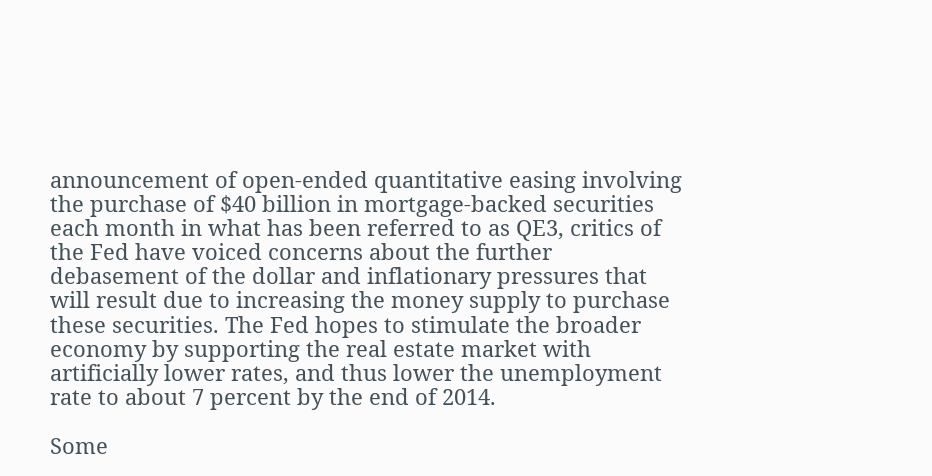announcement of open-ended quantitative easing involving the purchase of $40 billion in mortgage-backed securities each month in what has been referred to as QE3, critics of the Fed have voiced concerns about the further debasement of the dollar and inflationary pressures that will result due to increasing the money supply to purchase these securities. The Fed hopes to stimulate the broader economy by supporting the real estate market with artificially lower rates, and thus lower the unemployment rate to about 7 percent by the end of 2014.

Some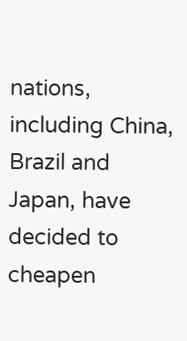nations, including China, Brazil and Japan, have decided to cheapen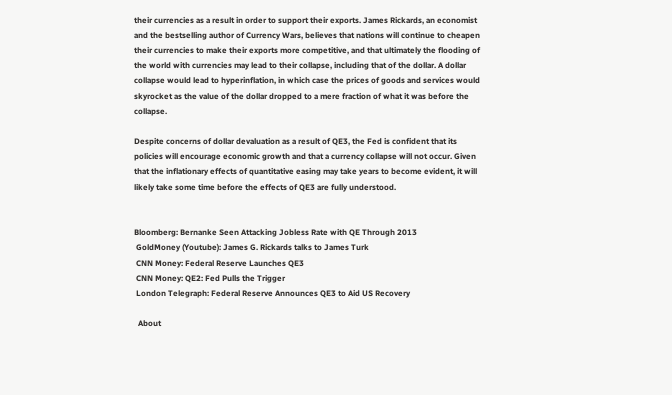their currencies as a result in order to support their exports. James Rickards, an economist and the bestselling author of Currency Wars, believes that nations will continue to cheapen their currencies to make their exports more competitive, and that ultimately the flooding of the world with currencies may lead to their collapse, including that of the dollar. A dollar collapse would lead to hyperinflation, in which case the prices of goods and services would skyrocket as the value of the dollar dropped to a mere fraction of what it was before the collapse.

Despite concerns of dollar devaluation as a result of QE3, the Fed is confident that its policies will encourage economic growth and that a currency collapse will not occur. Given that the inflationary effects of quantitative easing may take years to become evident, it will likely take some time before the effects of QE3 are fully understood.


Bloomberg: Bernanke Seen Attacking Jobless Rate with QE Through 2013
 GoldMoney (Youtube): James G. Rickards talks to James Turk
 CNN Money: Federal Reserve Launches QE3
 CNN Money: QE2: Fed Pulls the Trigger
 London Telegraph: Federal Reserve Announces QE3 to Aid US Recovery

  About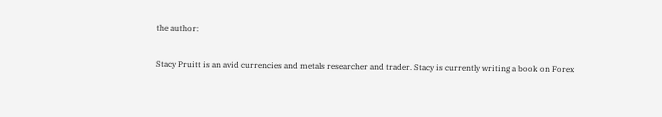the author:

Stacy Pruitt is an avid currencies and metals researcher and trader. Stacy is currently writing a book on Forex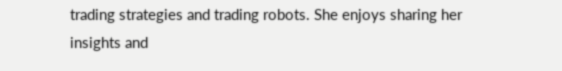trading strategies and trading robots. She enjoys sharing her insights and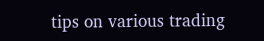tips on various trading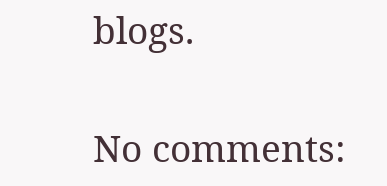blogs.

No comments: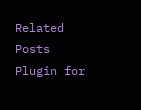Related Posts Plugin for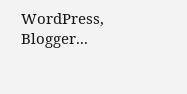WordPress, Blogger...